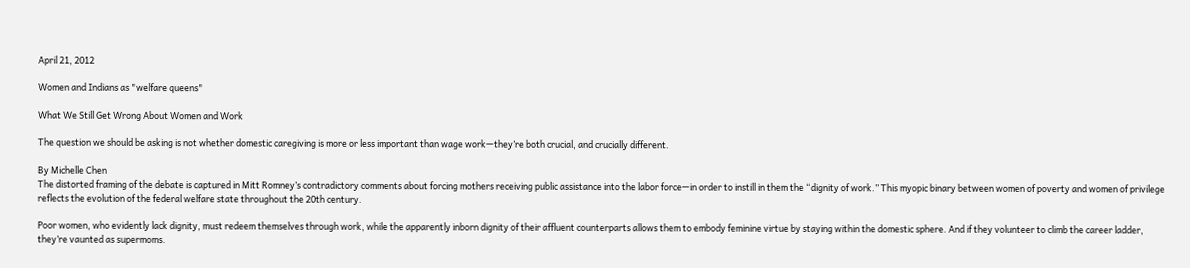April 21, 2012

Women and Indians as "welfare queens"

What We Still Get Wrong About Women and Work

The question we should be asking is not whether domestic caregiving is more or less important than wage work—they’re both crucial, and crucially different.

By Michelle Chen
The distorted framing of the debate is captured in Mitt Romney’s contradictory comments about forcing mothers receiving public assistance into the labor force—in order to instill in them the “dignity of work.” This myopic binary between women of poverty and women of privilege reflects the evolution of the federal welfare state throughout the 20th century.

Poor women, who evidently lack dignity, must redeem themselves through work, while the apparently inborn dignity of their affluent counterparts allows them to embody feminine virtue by staying within the domestic sphere. And if they volunteer to climb the career ladder, they’re vaunted as supermoms.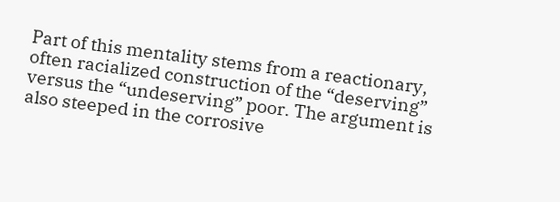Part of this mentality stems from a reactionary, often racialized construction of the “deserving” versus the “undeserving” poor. The argument is also steeped in the corrosive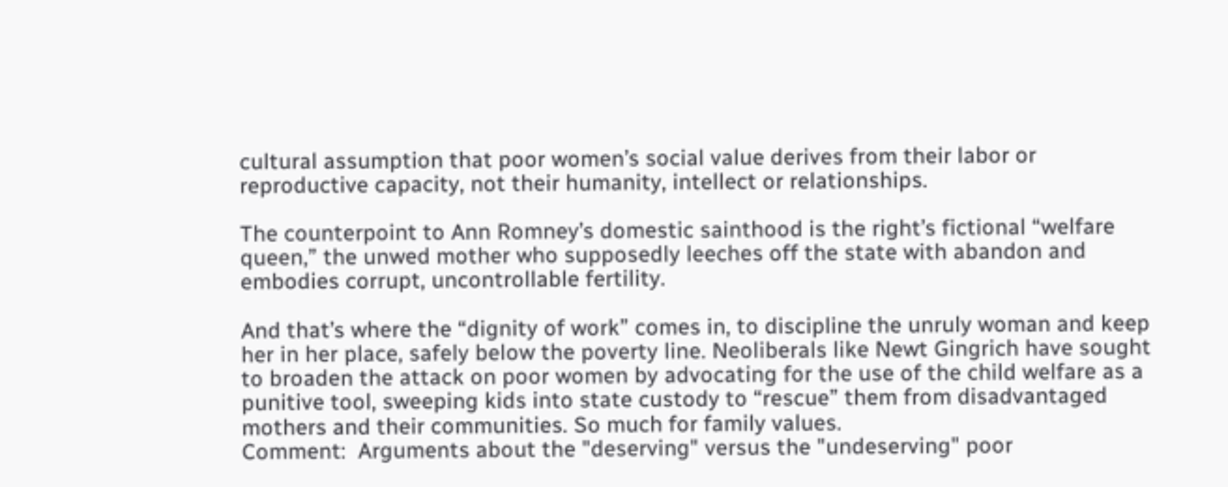cultural assumption that poor women’s social value derives from their labor or reproductive capacity, not their humanity, intellect or relationships.

The counterpoint to Ann Romney’s domestic sainthood is the right’s fictional “welfare queen,” the unwed mother who supposedly leeches off the state with abandon and embodies corrupt, uncontrollable fertility.

And that’s where the “dignity of work” comes in, to discipline the unruly woman and keep her in her place, safely below the poverty line. Neoliberals like Newt Gingrich have sought to broaden the attack on poor women by advocating for the use of the child welfare as a punitive tool, sweeping kids into state custody to “rescue” them from disadvantaged mothers and their communities. So much for family values.
Comment:  Arguments about the "deserving" versus the "undeserving" poor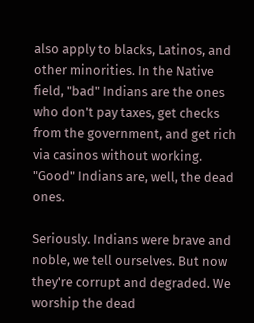also apply to blacks, Latinos, and other minorities. In the Native field, "bad" Indians are the ones who don't pay taxes, get checks from the government, and get rich via casinos without working. "Good" Indians are, well, the dead ones.

Seriously. Indians were brave and noble, we tell ourselves. But now they're corrupt and degraded. We worship the dead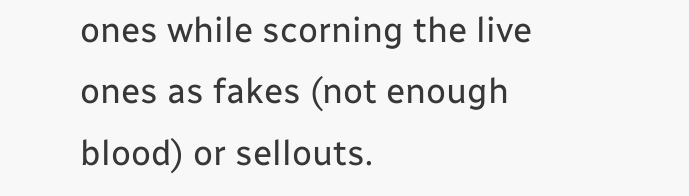ones while scorning the live ones as fakes (not enough blood) or sellouts.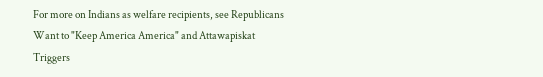For more on Indians as welfare recipients, see Republicans Want to "Keep America America" and Attawapiskat Triggers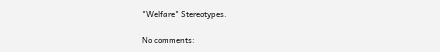"Welfare" Stereotypes.

No comments: